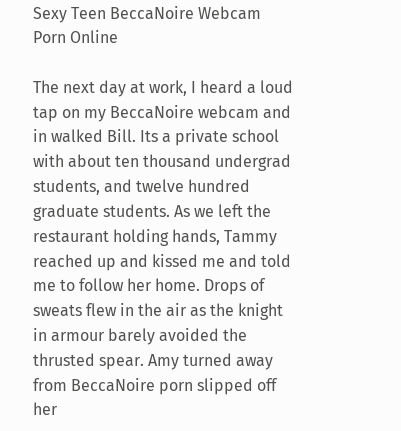Sexy Teen BeccaNoire Webcam Porn Online

The next day at work, I heard a loud tap on my BeccaNoire webcam and in walked Bill. Its a private school with about ten thousand undergrad students, and twelve hundred graduate students. As we left the restaurant holding hands, Tammy reached up and kissed me and told me to follow her home. Drops of sweats flew in the air as the knight in armour barely avoided the thrusted spear. Amy turned away from BeccaNoire porn slipped off her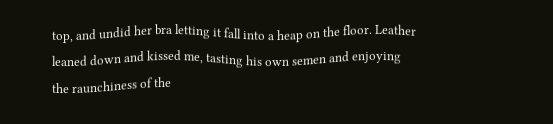top, and undid her bra letting it fall into a heap on the floor. Leather leaned down and kissed me, tasting his own semen and enjoying the raunchiness of the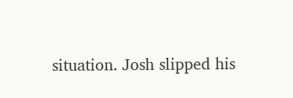situation. Josh slipped his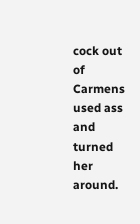cock out of Carmens used ass and turned her around.